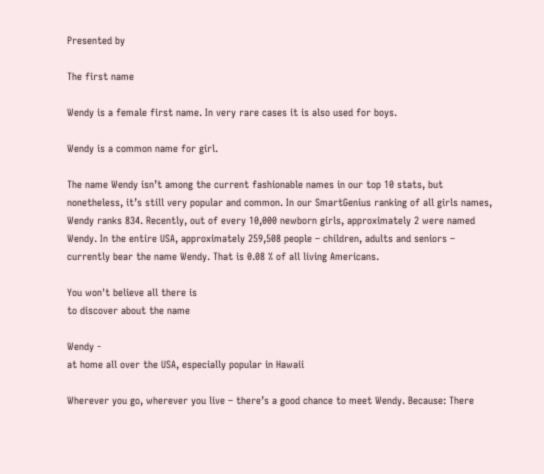Presented by

The first name

Wendy is a female first name. In very rare cases it is also used for boys.

Wendy is a common name for girl.

The name Wendy isn’t among the current fashionable names in our top 10 stats, but nonetheless, it’s still very popular and common. In our SmartGenius ranking of all girls names, Wendy ranks 834. Recently, out of every 10,000 newborn girls, approximately 2 were named Wendy. In the entire USA, approximately 259,508 people – children, adults and seniors – currently bear the name Wendy. That is 0.08 % of all living Americans.

You won't believe all there is
to discover about the name

Wendy -
at home all over the USA, especially popular in Hawaii

Wherever you go, wherever you live – there’s a good chance to meet Wendy. Because: There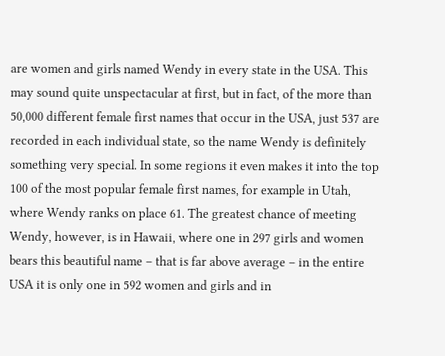are women and girls named Wendy in every state in the USA. This may sound quite unspectacular at first, but in fact, of the more than 50,000 different female first names that occur in the USA, just 537 are recorded in each individual state, so the name Wendy is definitely something very special. In some regions it even makes it into the top 100 of the most popular female first names, for example in Utah, where Wendy ranks on place 61. The greatest chance of meeting Wendy, however, is in Hawaii, where one in 297 girls and women bears this beautiful name – that is far above average – in the entire USA it is only one in 592 women and girls and in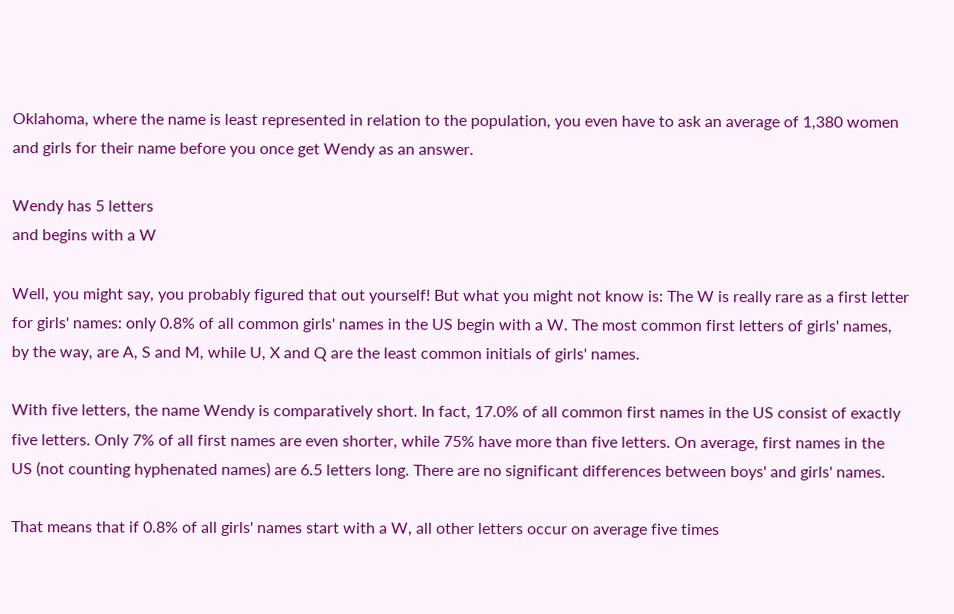Oklahoma, where the name is least represented in relation to the population, you even have to ask an average of 1,380 women and girls for their name before you once get Wendy as an answer.

Wendy has 5 letters
and begins with a W

Well, you might say, you probably figured that out yourself! But what you might not know is: The W is really rare as a first letter for girls' names: only 0.8% of all common girls' names in the US begin with a W. The most common first letters of girls' names, by the way, are A, S and M, while U, X and Q are the least common initials of girls' names.

With five letters, the name Wendy is comparatively short. In fact, 17.0% of all common first names in the US consist of exactly five letters. Only 7% of all first names are even shorter, while 75% have more than five letters. On average, first names in the US (not counting hyphenated names) are 6.5 letters long. There are no significant differences between boys' and girls' names.

That means that if 0.8% of all girls' names start with a W, all other letters occur on average five times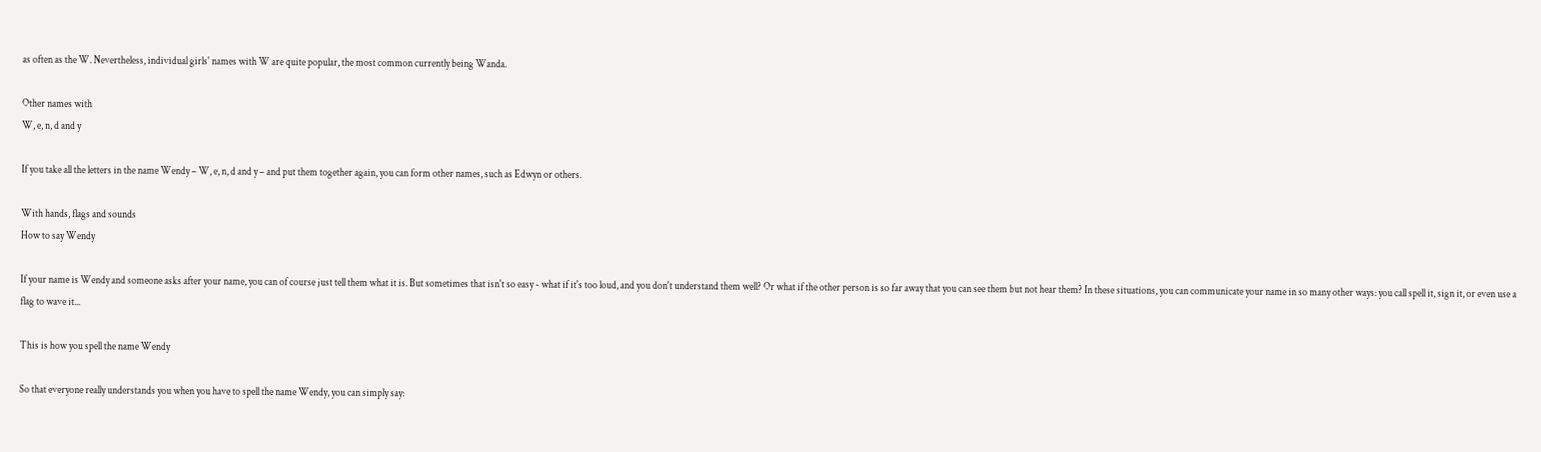as often as the W. Nevertheless, individual girls' names with W are quite popular, the most common currently being Wanda.

Other names with
W, e, n, d and y

If you take all the letters in the name Wendy – W, e, n, d and y – and put them together again, you can form other names, such as Edwyn or others.

With hands, flags and sounds
How to say Wendy

If your name is Wendy and someone asks after your name, you can of course just tell them what it is. But sometimes that isn't so easy - what if it's too loud, and you don't understand them well? Or what if the other person is so far away that you can see them but not hear them? In these situations, you can communicate your name in so many other ways: you call spell it, sign it, or even use a flag to wave it...

This is how you spell the name Wendy

So that everyone really understands you when you have to spell the name Wendy, you can simply say: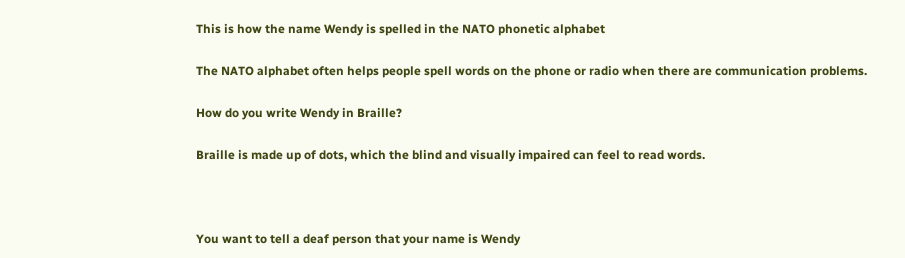This is how the name Wendy is spelled in the NATO phonetic alphabet

The NATO alphabet often helps people spell words on the phone or radio when there are communication problems.

How do you write Wendy in Braille?

Braille is made up of dots, which the blind and visually impaired can feel to read words.



You want to tell a deaf person that your name is Wendy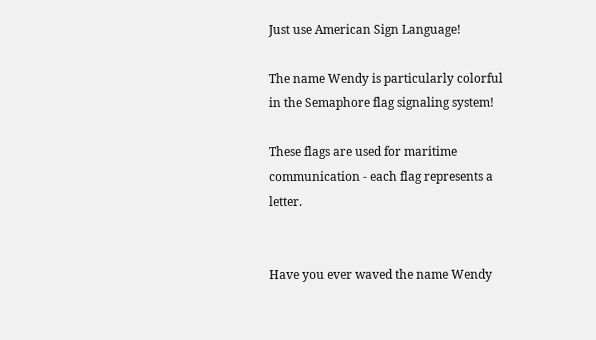Just use American Sign Language!

The name Wendy is particularly colorful in the Semaphore flag signaling system!

These flags are used for maritime communication - each flag represents a letter.


Have you ever waved the name Wendy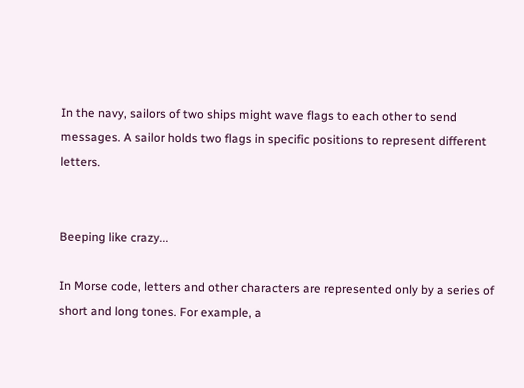In the navy, sailors of two ships might wave flags to each other to send messages. A sailor holds two flags in specific positions to represent different letters.


Beeping like crazy...

In Morse code, letters and other characters are represented only by a series of short and long tones. For example, a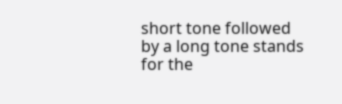short tone followed by a long tone stands for the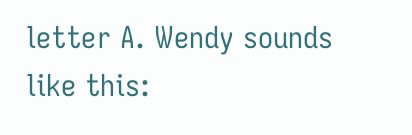letter A. Wendy sounds like this: